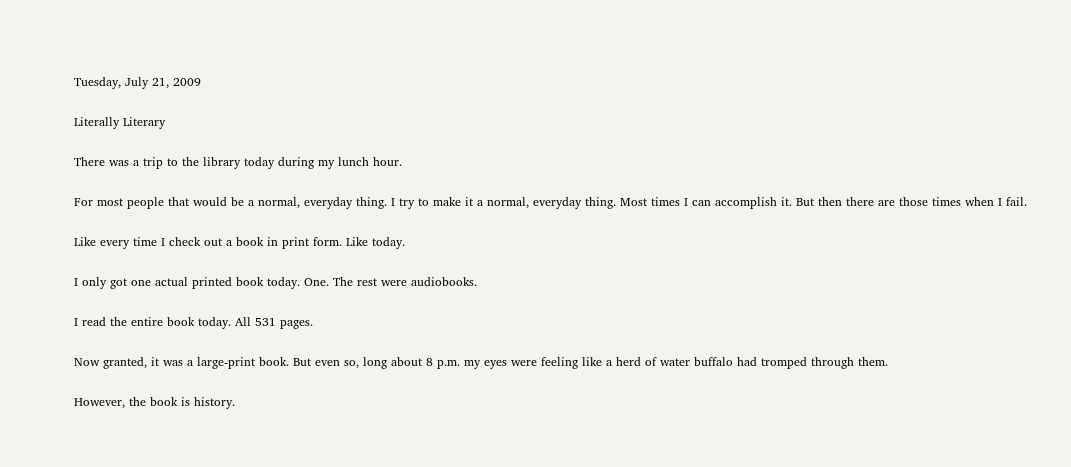Tuesday, July 21, 2009

Literally Literary

There was a trip to the library today during my lunch hour.

For most people that would be a normal, everyday thing. I try to make it a normal, everyday thing. Most times I can accomplish it. But then there are those times when I fail.

Like every time I check out a book in print form. Like today.

I only got one actual printed book today. One. The rest were audiobooks.

I read the entire book today. All 531 pages.

Now granted, it was a large-print book. But even so, long about 8 p.m. my eyes were feeling like a herd of water buffalo had tromped through them.

However, the book is history.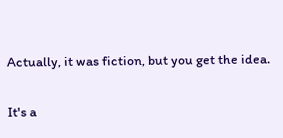Actually, it was fiction, but you get the idea.

It's a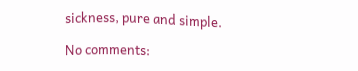sickness, pure and simple.

No comments: